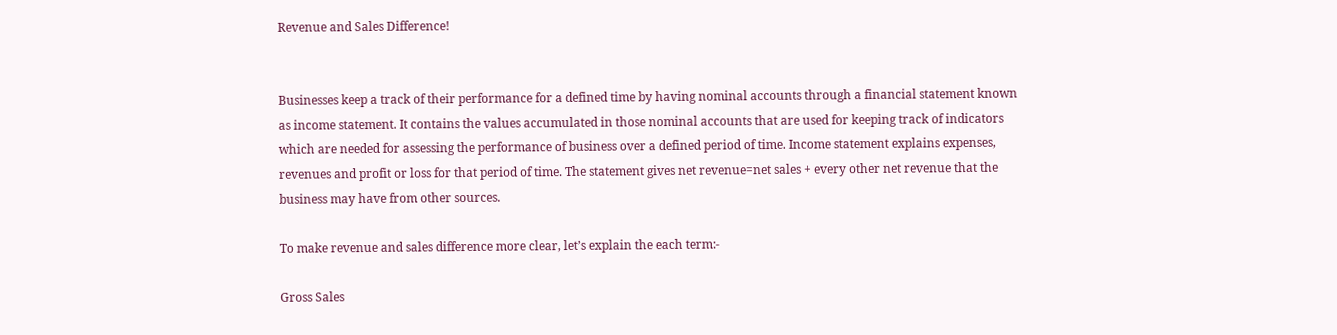Revenue and Sales Difference!


Businesses keep a track of their performance for a defined time by having nominal accounts through a financial statement known as income statement. It contains the values accumulated in those nominal accounts that are used for keeping track of indicators which are needed for assessing the performance of business over a defined period of time. Income statement explains expenses, revenues and profit or loss for that period of time. The statement gives net revenue=net sales + every other net revenue that the business may have from other sources.

To make revenue and sales difference more clear, let’s explain the each term:-

Gross Sales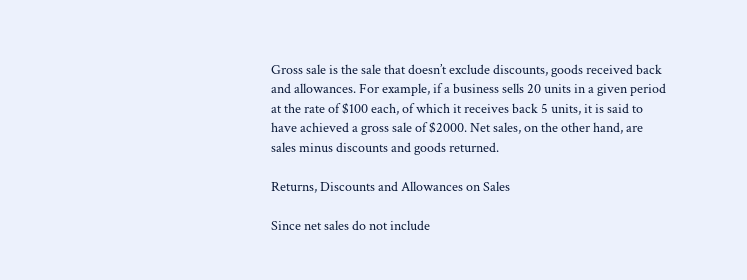Gross sale is the sale that doesn’t exclude discounts, goods received back and allowances. For example, if a business sells 20 units in a given period at the rate of $100 each, of which it receives back 5 units, it is said to have achieved a gross sale of $2000. Net sales, on the other hand, are sales minus discounts and goods returned.

Returns, Discounts and Allowances on Sales

Since net sales do not include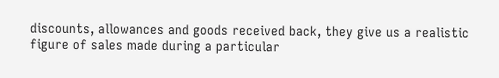discounts, allowances and goods received back, they give us a realistic figure of sales made during a particular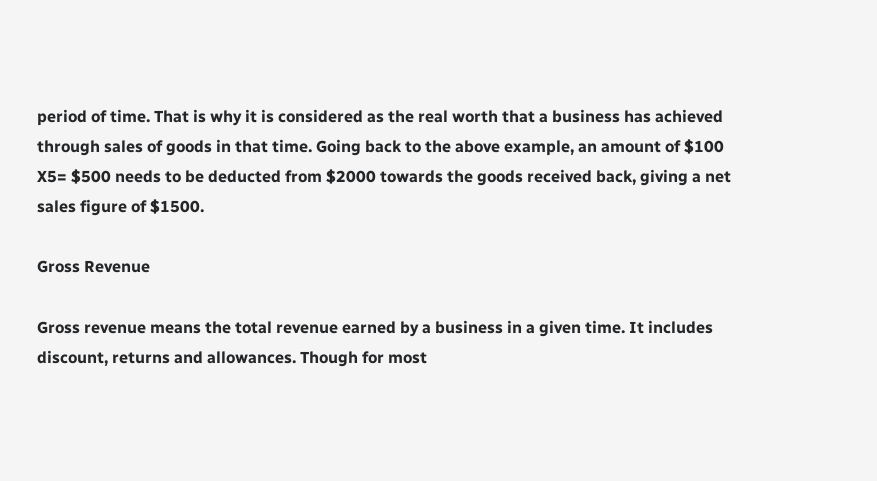period of time. That is why it is considered as the real worth that a business has achieved through sales of goods in that time. Going back to the above example, an amount of $100 X5= $500 needs to be deducted from $2000 towards the goods received back, giving a net sales figure of $1500.

Gross Revenue

Gross revenue means the total revenue earned by a business in a given time. It includes discount, returns and allowances. Though for most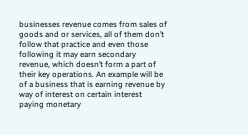businesses revenue comes from sales of goods and or services, all of them don’t follow that practice and even those following it may earn secondary revenue, which doesn’t form a part of their key operations. An example will be of a business that is earning revenue by way of interest on certain interest paying monetary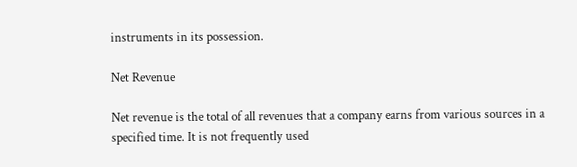instruments in its possession.

Net Revenue

Net revenue is the total of all revenues that a company earns from various sources in a specified time. It is not frequently used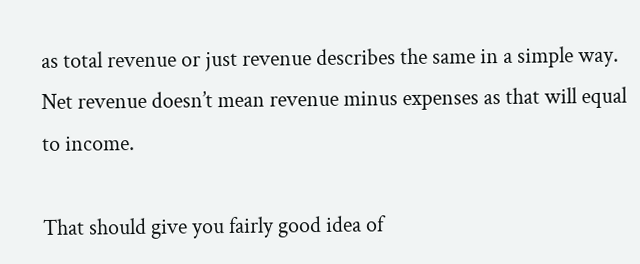as total revenue or just revenue describes the same in a simple way. Net revenue doesn’t mean revenue minus expenses as that will equal to income.

That should give you fairly good idea of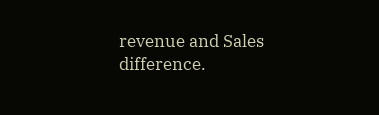revenue and Sales difference.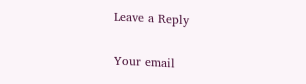Leave a Reply

Your email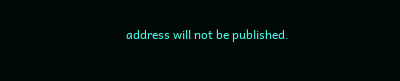address will not be published.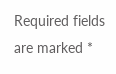Required fields are marked *